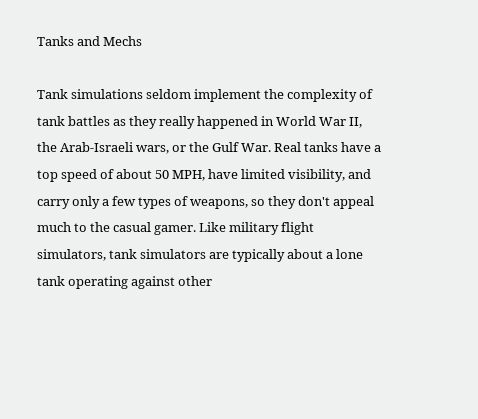Tanks and Mechs

Tank simulations seldom implement the complexity of tank battles as they really happened in World War II, the Arab-Israeli wars, or the Gulf War. Real tanks have a top speed of about 50 MPH, have limited visibility, and carry only a few types of weapons, so they don't appeal much to the casual gamer. Like military flight simulators, tank simulators are typically about a lone tank operating against other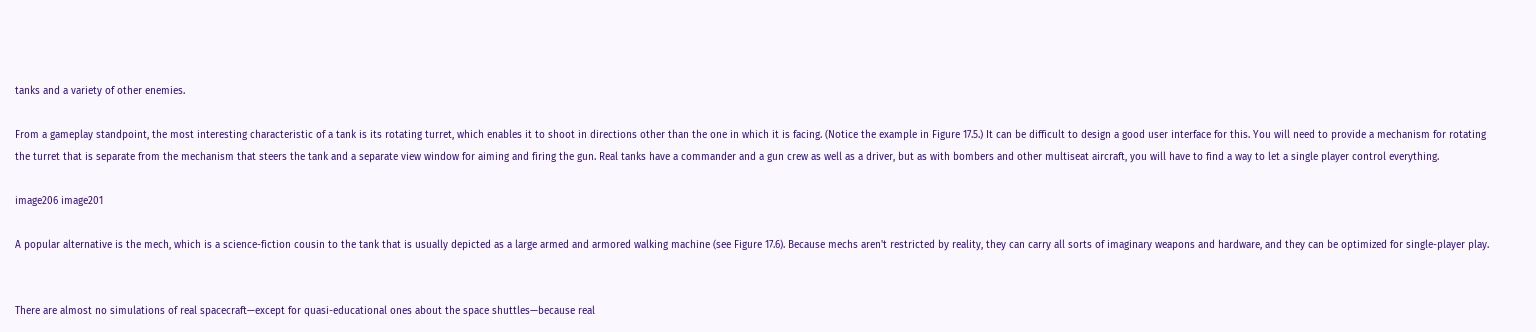tanks and a variety of other enemies.

From a gameplay standpoint, the most interesting characteristic of a tank is its rotating turret, which enables it to shoot in directions other than the one in which it is facing. (Notice the example in Figure 17.5.) It can be difficult to design a good user interface for this. You will need to provide a mechanism for rotating the turret that is separate from the mechanism that steers the tank and a separate view window for aiming and firing the gun. Real tanks have a commander and a gun crew as well as a driver, but as with bombers and other multiseat aircraft, you will have to find a way to let a single player control everything.

image206 image201

A popular alternative is the mech, which is a science-fiction cousin to the tank that is usually depicted as a large armed and armored walking machine (see Figure 17.6). Because mechs aren't restricted by reality, they can carry all sorts of imaginary weapons and hardware, and they can be optimized for single-player play.


There are almost no simulations of real spacecraft—except for quasi-educational ones about the space shuttles—because real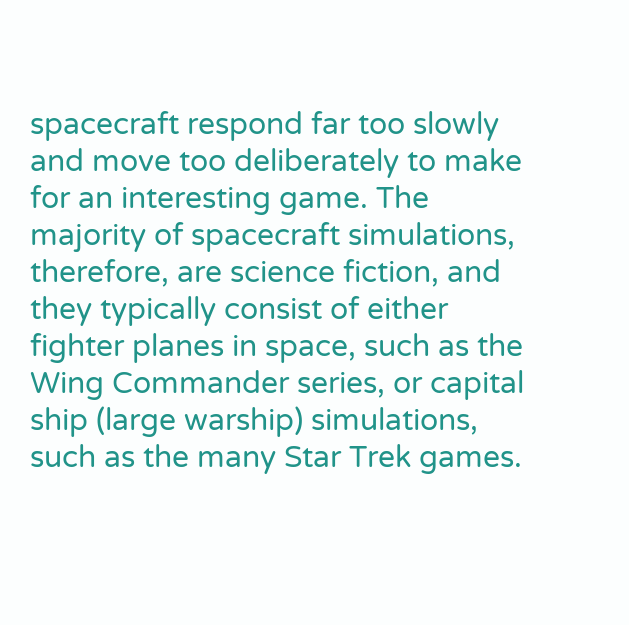spacecraft respond far too slowly and move too deliberately to make for an interesting game. The majority of spacecraft simulations, therefore, are science fiction, and they typically consist of either fighter planes in space, such as the Wing Commander series, or capital ship (large warship) simulations, such as the many Star Trek games.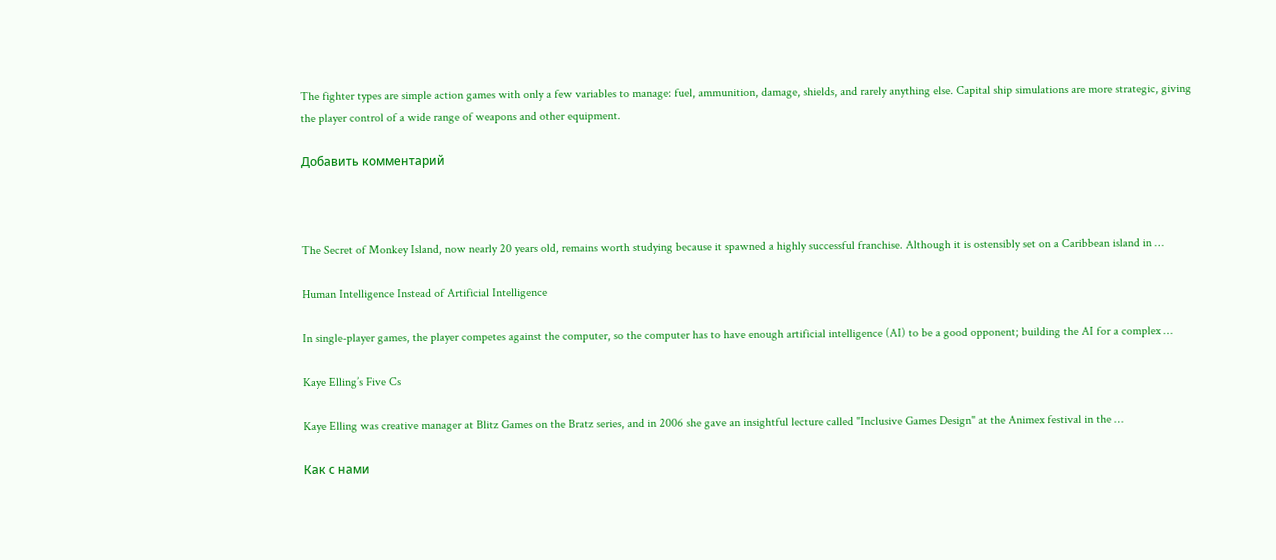The fighter types are simple action games with only a few variables to manage: fuel, ammunition, damage, shields, and rarely anything else. Capital ship simulations are more strategic, giving the player control of a wide range of weapons and other equipment.

Добавить комментарий



The Secret of Monkey Island, now nearly 20 years old, remains worth studying because it spawned a highly successful franchise. Although it is ostensibly set on a Caribbean island in …

Human Intelligence Instead of Artificial Intelligence

In single-player games, the player competes against the computer, so the computer has to have enough artificial intelligence (AI) to be a good opponent; building the AI for a complex …

Kaye Elling’s Five Cs

Kaye Elling was creative manager at Blitz Games on the Bratz series, and in 2006 she gave an insightful lecture called "Inclusive Games Design" at the Animex festival in the …

Как с нами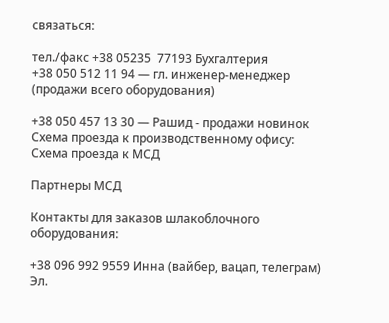связаться:

тел./факс +38 05235  77193 Бухгалтерия
+38 050 512 11 94 — гл. инженер-менеджер (продажи всего оборудования)

+38 050 457 13 30 — Рашид - продажи новинок
Схема проезда к производственному офису:
Схема проезда к МСД

Партнеры МСД

Контакты для заказов шлакоблочного оборудования:

+38 096 992 9559 Инна (вайбер, вацап, телеграм)
Эл.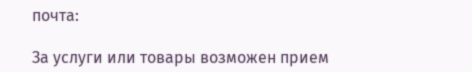почта:

За услуги или товары возможен прием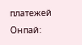платежей Онпай: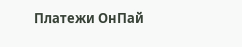Платежи ОнПай